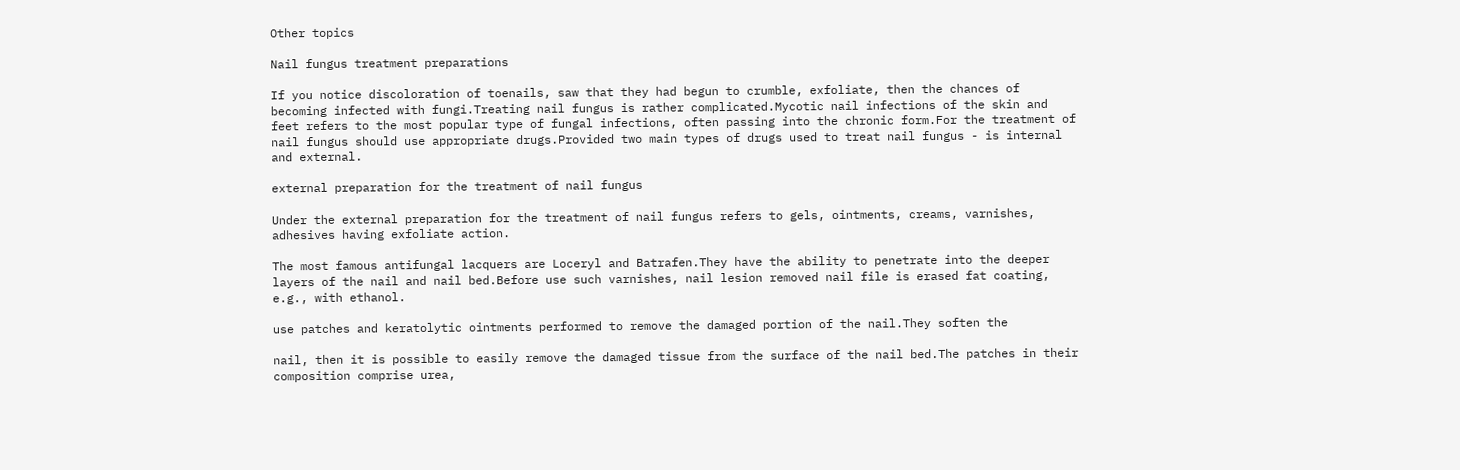Other topics

Nail fungus treatment preparations

If you notice discoloration of toenails, saw that they had begun to crumble, exfoliate, then the chances of becoming infected with fungi.Treating nail fungus is rather complicated.Mycotic nail infections of the skin and feet refers to the most popular type of fungal infections, often passing into the chronic form.For the treatment of nail fungus should use appropriate drugs.Provided two main types of drugs used to treat nail fungus - is internal and external.

external preparation for the treatment of nail fungus

Under the external preparation for the treatment of nail fungus refers to gels, ointments, creams, varnishes, adhesives having exfoliate action.

The most famous antifungal lacquers are Loceryl and Batrafen.They have the ability to penetrate into the deeper layers of the nail and nail bed.Before use such varnishes, nail lesion removed nail file is erased fat coating, e.g., with ethanol.

use patches and keratolytic ointments performed to remove the damaged portion of the nail.They soften the

nail, then it is possible to easily remove the damaged tissue from the surface of the nail bed.The patches in their composition comprise urea,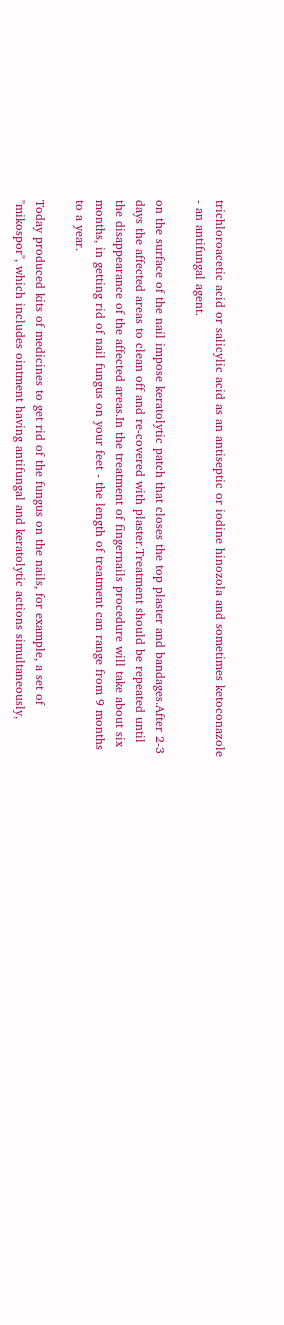trichloroacetic acid or salicylic acid as an antiseptic or iodine hinozola and sometimes ketoconazole - an antifungal agent.

on the surface of the nail impose keratolytic patch that closes the top plaster and bandages.After 2-3 days the affected areas to clean off and re-covered with plaster.Treatment should be repeated until the disappearance of the affected areas.In the treatment of fingernails procedure will take about six months, in getting rid of nail fungus on your feet - the length of treatment can range from 9 months to a year.

Today produced kits of medicines to get rid of the fungus on the nails, for example, a set of "mikospor", which includes ointment having antifungal and keratolytic actions simultaneously,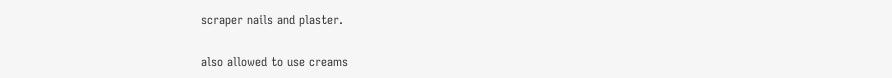scraper nails and plaster.

also allowed to use creams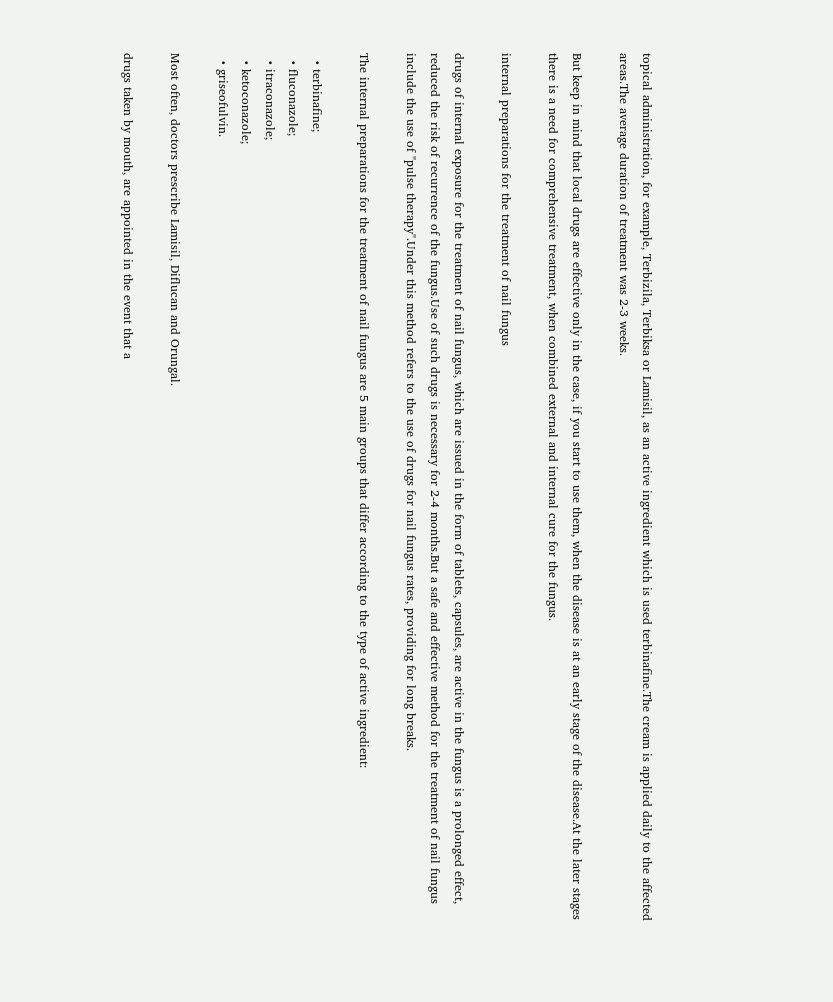topical administration, for example, Terbizila, Terbiksa or Lamisil, as an active ingredient which is used terbinafine.The cream is applied daily to the affected areas.The average duration of treatment was 2-3 weeks.

But keep in mind that local drugs are effective only in the case, if you start to use them, when the disease is at an early stage of the disease.At the later stages there is a need for comprehensive treatment, when combined external and internal cure for the fungus.

internal preparations for the treatment of nail fungus

drugs of internal exposure for the treatment of nail fungus, which are issued in the form of tablets, capsules, are active in the fungus is a prolonged effect, reduced the risk of recurrence of the fungus.Use of such drugs is necessary for 2-4 months.But a safe and effective method for the treatment of nail fungus include the use of "pulse therapy".Under this method refers to the use of drugs for nail fungus rates, providing for long breaks.

The internal preparations for the treatment of nail fungus are 5 main groups that differ according to the type of active ingredient:

  • terbinafine;
  • fluconazole;
  • itraconazole;
  • ketoconazole;
  • griseofulvin.

Most often, doctors prescribe Lamisil, Diflucan and Orungal.

drugs taken by mouth, are appointed in the event that a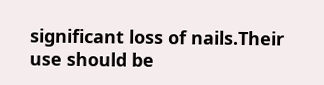significant loss of nails.Their use should be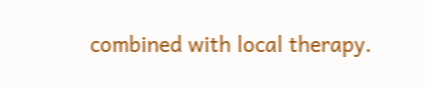combined with local therapy.